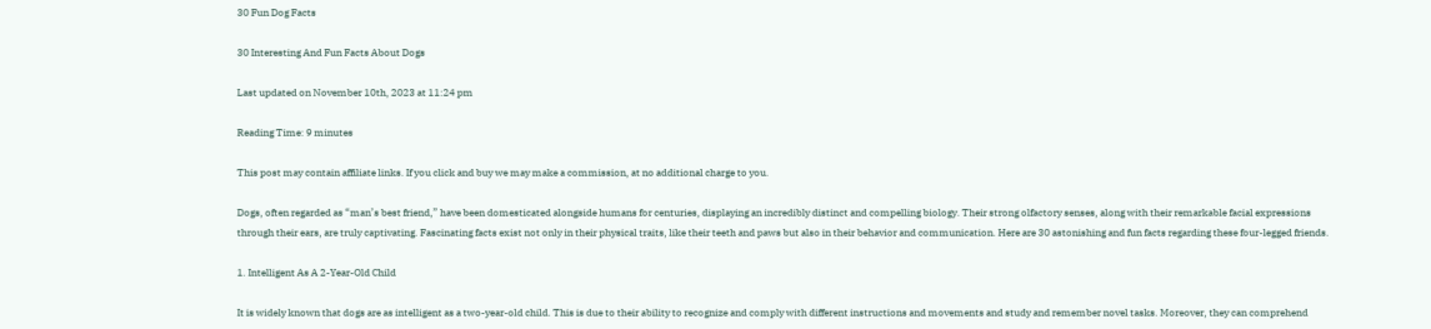30 Fun Dog Facts

30 Interesting And Fun Facts About Dogs

Last updated on November 10th, 2023 at 11:24 pm

Reading Time: 9 minutes

This post may contain affiliate links. If you click and buy we may make a commission, at no additional charge to you.

Dogs, often regarded as “man’s best friend,” have been domesticated alongside humans for centuries, displaying an incredibly distinct and compelling biology. Their strong olfactory senses, along with their remarkable facial expressions through their ears, are truly captivating. Fascinating facts exist not only in their physical traits, like their teeth and paws but also in their behavior and communication. Here are 30 astonishing and fun facts regarding these four-legged friends.

1. Intelligent As A 2-Year-Old Child

It is widely known that dogs are as intelligent as a two-year-old child. This is due to their ability to recognize and comply with different instructions and movements and study and remember novel tasks. Moreover, they can comprehend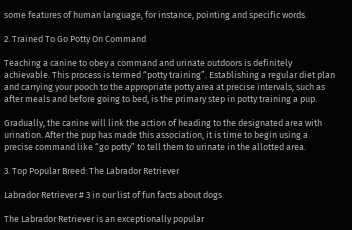some features of human language, for instance, pointing and specific words.

2. Trained To Go Potty On Command

Teaching a canine to obey a command and urinate outdoors is definitely achievable. This process is termed “potty training”. Establishing a regular diet plan and carrying your pooch to the appropriate potty area at precise intervals, such as after meals and before going to bed, is the primary step in potty training a pup.

Gradually, the canine will link the action of heading to the designated area with urination. After the pup has made this association, it is time to begin using a precise command like “go potty” to tell them to urinate in the allotted area.

3. Top Popular Breed: The Labrador Retriever

Labrador Retriever # 3 in our list of fun facts about dogs

The Labrador Retriever is an exceptionally popular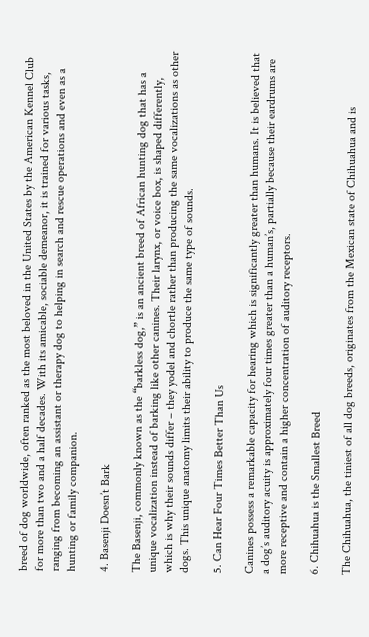breed of dog worldwide, often ranked as the most beloved in the United States by the American Kennel Club for more than two and a half decades. With its amicable, sociable demeanor, it is trained for various tasks, ranging from becoming an assistant or therapy dog to helping in search and rescue operations and even as a hunting or family companion.

4. Basenji Doesn’t Bark

The Basenji, commonly known as the “barkless dog,” is an ancient breed of African hunting dog that has a unique vocalization instead of barking like other canines. Their larynx, or voice box, is shaped differently, which is why their sounds differ – they yodel and chortle rather than producing the same vocalizations as other dogs. This unique anatomy limits their ability to produce the same type of sounds.

5. Can Hear Four Times Better Than Us

Canines possess a remarkable capacity for hearing which is significantly greater than humans. It is believed that a dog’s auditory acuity is approximately four times greater than a human’s, partially because their eardrums are more receptive and contain a higher concentration of auditory receptors.

6. Chihuahua is the Smallest Breed

The Chihuahua, the tiniest of all dog breeds, originates from the Mexican state of Chihuahua and is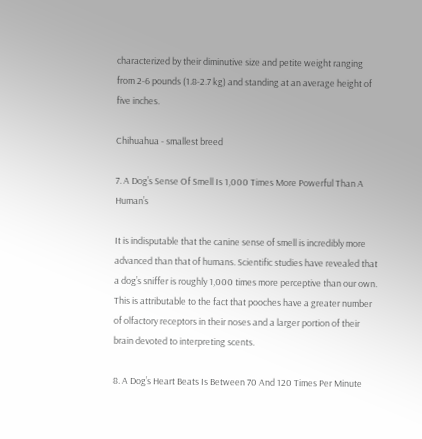characterized by their diminutive size and petite weight ranging from 2-6 pounds (1.8-2.7 kg) and standing at an average height of five inches.

Chihuahua - smallest breed

7. A Dog’s Sense Of Smell Is 1,000 Times More Powerful Than A Human’s

It is indisputable that the canine sense of smell is incredibly more advanced than that of humans. Scientific studies have revealed that a dog’s sniffer is roughly 1,000 times more perceptive than our own. This is attributable to the fact that pooches have a greater number of olfactory receptors in their noses and a larger portion of their brain devoted to interpreting scents.

8. A Dog’s Heart Beats Is Between 70 And 120 Times Per Minute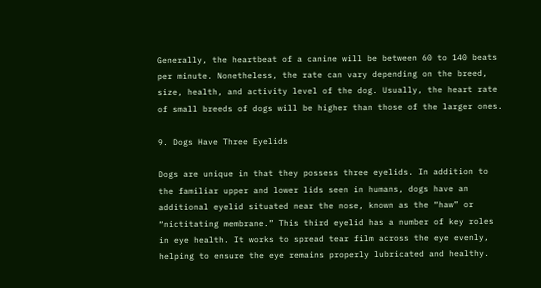Generally, the heartbeat of a canine will be between 60 to 140 beats per minute. Nonetheless, the rate can vary depending on the breed, size, health, and activity level of the dog. Usually, the heart rate of small breeds of dogs will be higher than those of the larger ones.

9. Dogs Have Three Eyelids

Dogs are unique in that they possess three eyelids. In addition to the familiar upper and lower lids seen in humans, dogs have an additional eyelid situated near the nose, known as the “haw” or “nictitating membrane.” This third eyelid has a number of key roles in eye health. It works to spread tear film across the eye evenly, helping to ensure the eye remains properly lubricated and healthy.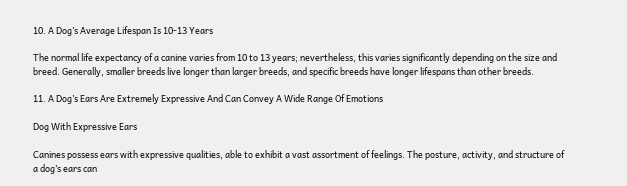10. A Dog’s Average Lifespan Is 10-13 Years

The normal life expectancy of a canine varies from 10 to 13 years; nevertheless, this varies significantly depending on the size and breed. Generally, smaller breeds live longer than larger breeds, and specific breeds have longer lifespans than other breeds.

11. A Dog’s Ears Are Extremely Expressive And Can Convey A Wide Range Of Emotions

Dog With Expressive Ears

Canines possess ears with expressive qualities, able to exhibit a vast assortment of feelings. The posture, activity, and structure of a dog’s ears can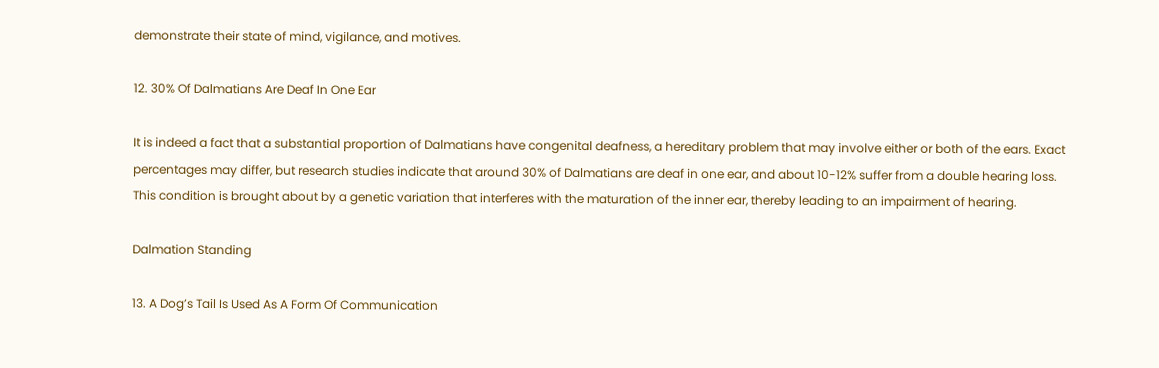demonstrate their state of mind, vigilance, and motives.

12. 30% Of Dalmatians Are Deaf In One Ear

It is indeed a fact that a substantial proportion of Dalmatians have congenital deafness, a hereditary problem that may involve either or both of the ears. Exact percentages may differ, but research studies indicate that around 30% of Dalmatians are deaf in one ear, and about 10-12% suffer from a double hearing loss. This condition is brought about by a genetic variation that interferes with the maturation of the inner ear, thereby leading to an impairment of hearing.

Dalmation Standing

13. A Dog’s Tail Is Used As A Form Of Communication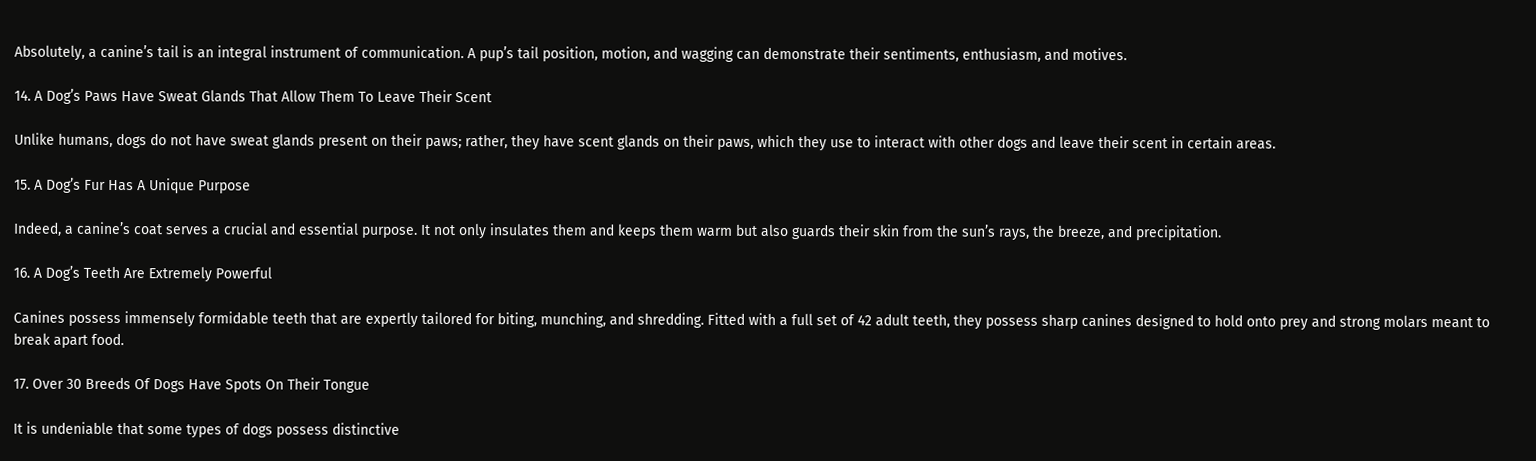Absolutely, a canine’s tail is an integral instrument of communication. A pup’s tail position, motion, and wagging can demonstrate their sentiments, enthusiasm, and motives.

14. A Dog’s Paws Have Sweat Glands That Allow Them To Leave Their Scent

Unlike humans, dogs do not have sweat glands present on their paws; rather, they have scent glands on their paws, which they use to interact with other dogs and leave their scent in certain areas.

15. A Dog’s Fur Has A Unique Purpose

Indeed, a canine’s coat serves a crucial and essential purpose. It not only insulates them and keeps them warm but also guards their skin from the sun’s rays, the breeze, and precipitation.

16. A Dog’s Teeth Are Extremely Powerful

Canines possess immensely formidable teeth that are expertly tailored for biting, munching, and shredding. Fitted with a full set of 42 adult teeth, they possess sharp canines designed to hold onto prey and strong molars meant to break apart food.

17. Over 30 Breeds Of Dogs Have Spots On Their Tongue

It is undeniable that some types of dogs possess distinctive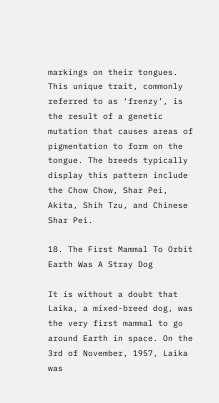markings on their tongues. This unique trait, commonly referred to as ‘frenzy’, is the result of a genetic mutation that causes areas of pigmentation to form on the tongue. The breeds typically display this pattern include the Chow Chow, Shar Pei, Akita, Shih Tzu, and Chinese Shar Pei.

18. The First Mammal To Orbit Earth Was A Stray Dog

It is without a doubt that Laika, a mixed-breed dog, was the very first mammal to go around Earth in space. On the 3rd of November, 1957, Laika was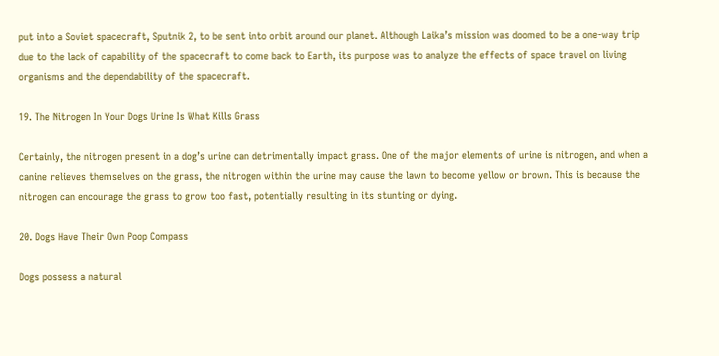put into a Soviet spacecraft, Sputnik 2, to be sent into orbit around our planet. Although Laika’s mission was doomed to be a one-way trip due to the lack of capability of the spacecraft to come back to Earth, its purpose was to analyze the effects of space travel on living organisms and the dependability of the spacecraft.

19. The Nitrogen In Your Dogs Urine Is What Kills Grass

Certainly, the nitrogen present in a dog’s urine can detrimentally impact grass. One of the major elements of urine is nitrogen, and when a canine relieves themselves on the grass, the nitrogen within the urine may cause the lawn to become yellow or brown. This is because the nitrogen can encourage the grass to grow too fast, potentially resulting in its stunting or dying.

20. Dogs Have Their Own Poop Compass

Dogs possess a natural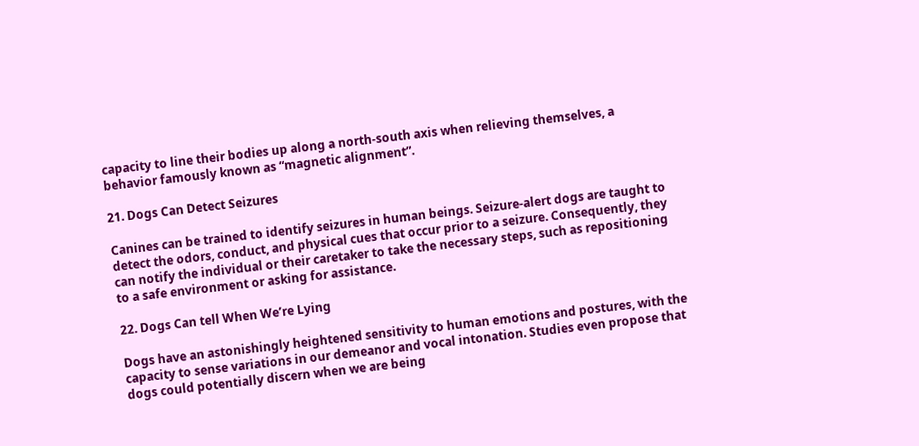capacity to line their bodies up along a north-south axis when relieving themselves, a behavior famously known as “magnetic alignment”.

21. Dogs Can Detect Seizures

Canines can be trained to identify seizures in human beings. Seizure-alert dogs are taught to detect the odors, conduct, and physical cues that occur prior to a seizure. Consequently, they can notify the individual or their caretaker to take the necessary steps, such as repositioning to a safe environment or asking for assistance.

22. Dogs Can tell When We’re Lying

Dogs have an astonishingly heightened sensitivity to human emotions and postures, with the capacity to sense variations in our demeanor and vocal intonation. Studies even propose that dogs could potentially discern when we are being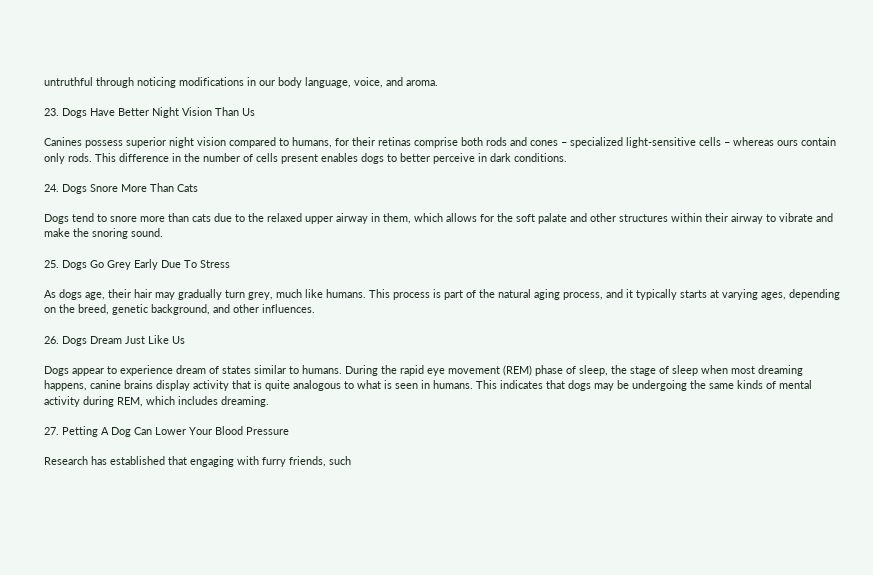untruthful through noticing modifications in our body language, voice, and aroma.

23. Dogs Have Better Night Vision Than Us

Canines possess superior night vision compared to humans, for their retinas comprise both rods and cones – specialized light-sensitive cells – whereas ours contain only rods. This difference in the number of cells present enables dogs to better perceive in dark conditions.

24. Dogs Snore More Than Cats

Dogs tend to snore more than cats due to the relaxed upper airway in them, which allows for the soft palate and other structures within their airway to vibrate and make the snoring sound.

25. Dogs Go Grey Early Due To Stress

As dogs age, their hair may gradually turn grey, much like humans. This process is part of the natural aging process, and it typically starts at varying ages, depending on the breed, genetic background, and other influences.

26. Dogs Dream Just Like Us

Dogs appear to experience dream of states similar to humans. During the rapid eye movement (REM) phase of sleep, the stage of sleep when most dreaming happens, canine brains display activity that is quite analogous to what is seen in humans. This indicates that dogs may be undergoing the same kinds of mental activity during REM, which includes dreaming.

27. Petting A Dog Can Lower Your Blood Pressure

Research has established that engaging with furry friends, such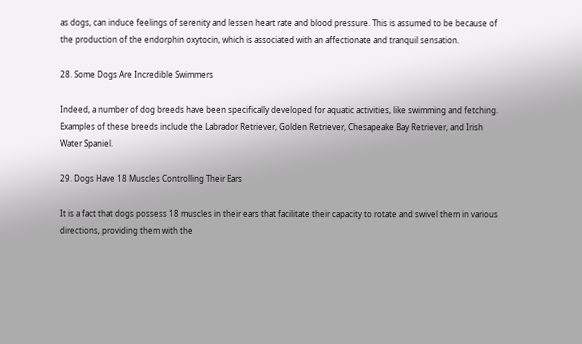as dogs, can induce feelings of serenity and lessen heart rate and blood pressure. This is assumed to be because of the production of the endorphin oxytocin, which is associated with an affectionate and tranquil sensation.

28. Some Dogs Are Incredible Swimmers

Indeed, a number of dog breeds have been specifically developed for aquatic activities, like swimming and fetching. Examples of these breeds include the Labrador Retriever, Golden Retriever, Chesapeake Bay Retriever, and Irish Water Spaniel.

29. Dogs Have 18 Muscles Controlling Their Ears

It is a fact that dogs possess 18 muscles in their ears that facilitate their capacity to rotate and swivel them in various directions, providing them with the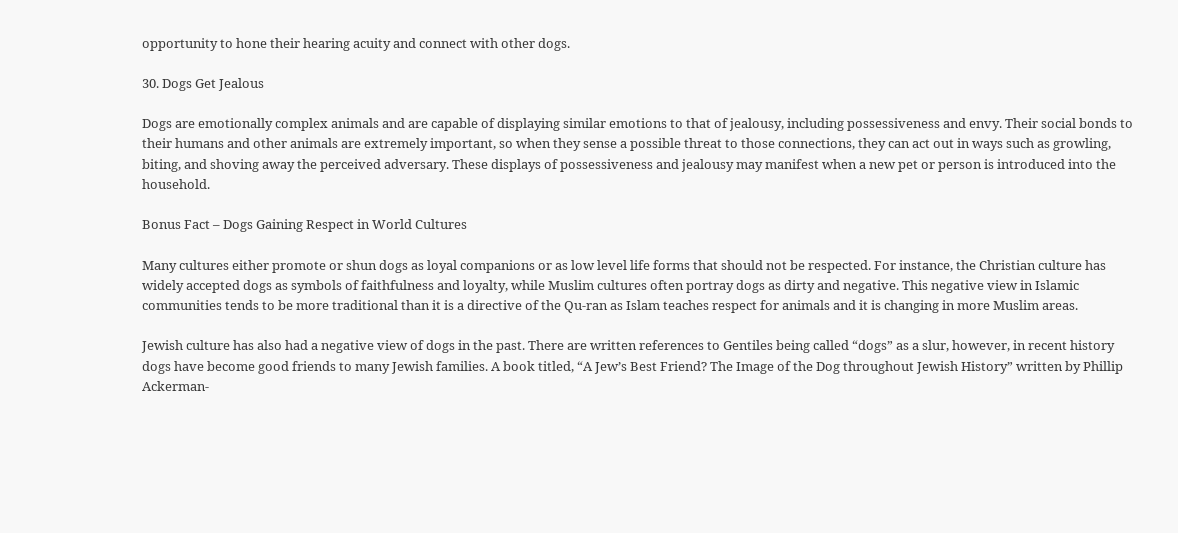opportunity to hone their hearing acuity and connect with other dogs.

30. Dogs Get Jealous

Dogs are emotionally complex animals and are capable of displaying similar emotions to that of jealousy, including possessiveness and envy. Their social bonds to their humans and other animals are extremely important, so when they sense a possible threat to those connections, they can act out in ways such as growling, biting, and shoving away the perceived adversary. These displays of possessiveness and jealousy may manifest when a new pet or person is introduced into the household.

Bonus Fact – Dogs Gaining Respect in World Cultures

Many cultures either promote or shun dogs as loyal companions or as low level life forms that should not be respected. For instance, the Christian culture has widely accepted dogs as symbols of faithfulness and loyalty, while Muslim cultures often portray dogs as dirty and negative. This negative view in Islamic communities tends to be more traditional than it is a directive of the Qu-ran as Islam teaches respect for animals and it is changing in more Muslim areas.

Jewish culture has also had a negative view of dogs in the past. There are written references to Gentiles being called “dogs” as a slur, however, in recent history dogs have become good friends to many Jewish families. A book titled, “A Jew’s Best Friend? The Image of the Dog throughout Jewish History” written by Phillip Ackerman-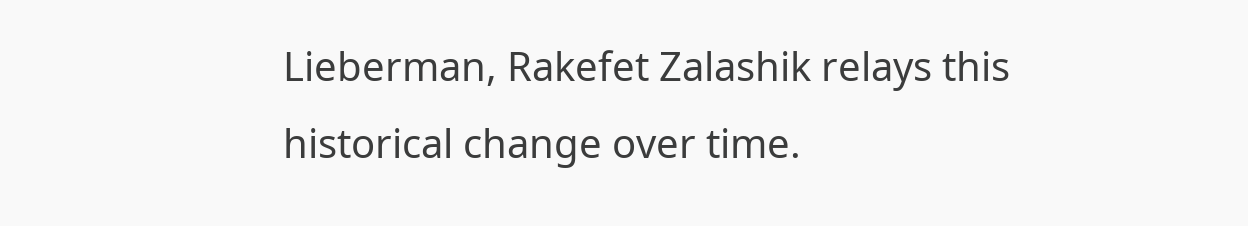Lieberman, Rakefet Zalashik relays this historical change over time.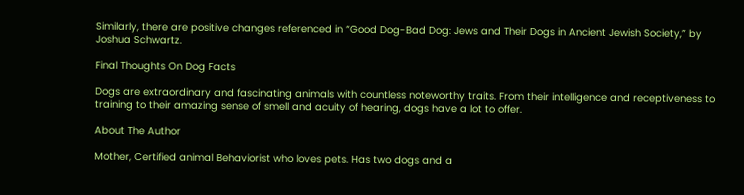Similarly, there are positive changes referenced in “Good Dog-Bad Dog: Jews and Their Dogs in Ancient Jewish Society,” by Joshua Schwartz.

Final Thoughts On Dog Facts

Dogs are extraordinary and fascinating animals with countless noteworthy traits. From their intelligence and receptiveness to training to their amazing sense of smell and acuity of hearing, dogs have a lot to offer.

About The Author

Mother, Certified animal Behaviorist who loves pets. Has two dogs and a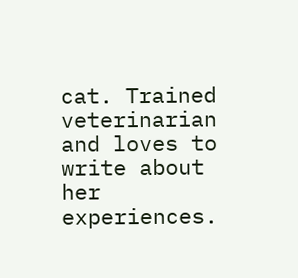cat. Trained veterinarian and loves to write about her experiences.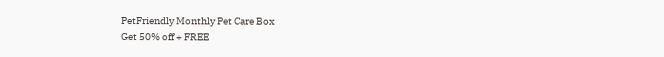PetFriendly Monthly Pet Care Box
Get 50% off + FREE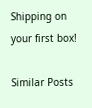Shipping on your first box!

Similar Posts